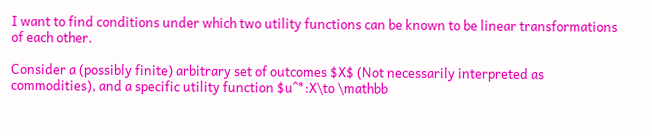I want to find conditions under which two utility functions can be known to be linear transformations of each other.

Consider a (possibly finite) arbitrary set of outcomes $X$ (Not necessarily interpreted as commodities), and a specific utility function $u^*:X\to \mathbb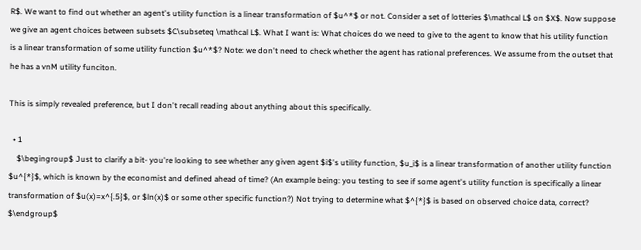R$. We want to find out whether an agent's utility function is a linear transformation of $u^*$ or not. Consider a set of lotteries $\mathcal L$ on $X$. Now suppose we give an agent choices between subsets $C\subseteq \mathcal L$. What I want is: What choices do we need to give to the agent to know that his utility function is a linear transformation of some utility function $u^*$? Note: we don't need to check whether the agent has rational preferences. We assume from the outset that he has a vnM utility funciton.

This is simply revealed preference, but I don't recall reading about anything about this specifically.

  • 1
    $\begingroup$ Just to clarify a bit- you're looking to see whether any given agent $i$'s utility function, $u_i$ is a linear transformation of another utility function $u^{*}$, which is known by the economist and defined ahead of time? (An example being: you testing to see if some agent's utility function is specifically a linear transformation of $u(x)=x^{.5}$, or $ln(x)$ or some other specific function?) Not trying to determine what $^{*}$ is based on observed choice data, correct? $\endgroup$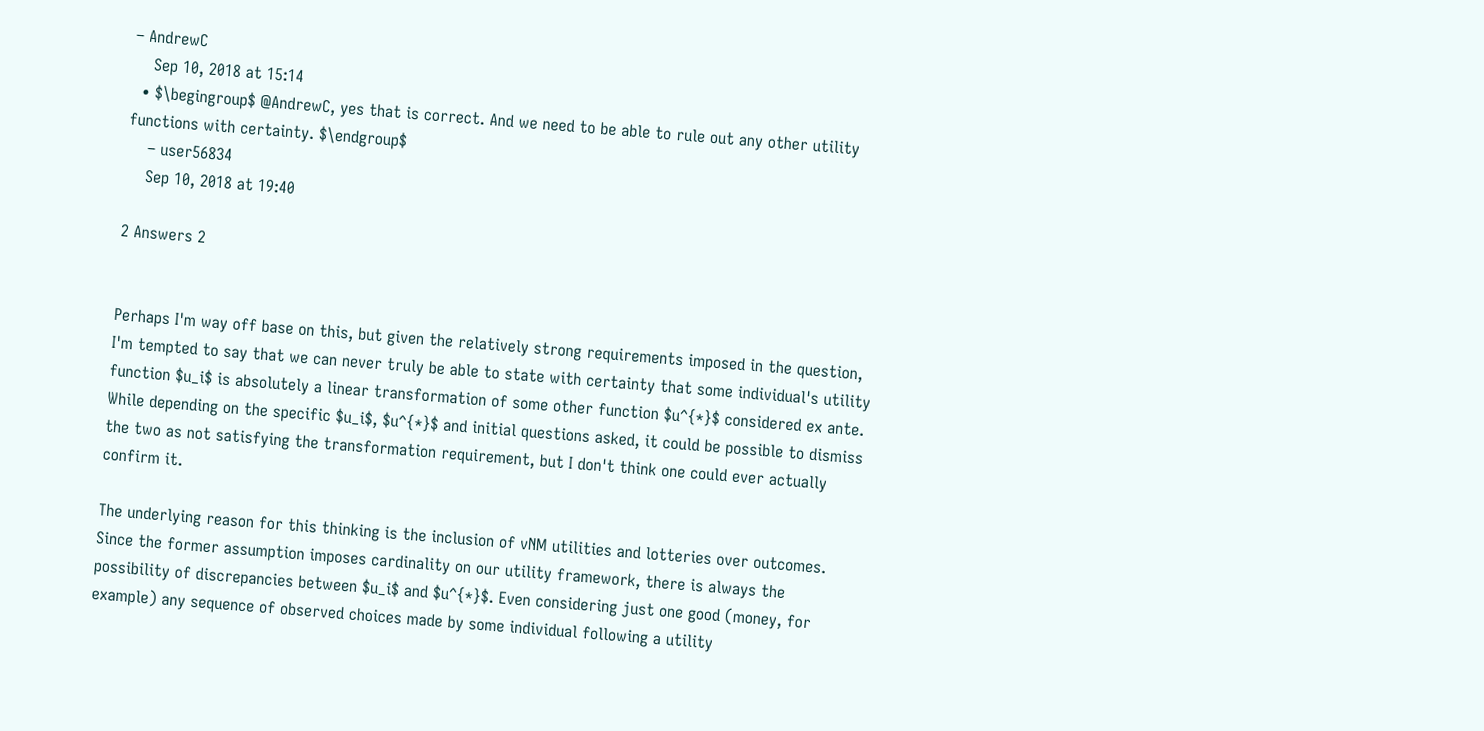– AndrewC
    Sep 10, 2018 at 15:14
  • $\begingroup$ @AndrewC, yes that is correct. And we need to be able to rule out any other utility functions with certainty. $\endgroup$
    – user56834
    Sep 10, 2018 at 19:40

2 Answers 2


Perhaps I'm way off base on this, but given the relatively strong requirements imposed in the question, I'm tempted to say that we can never truly be able to state with certainty that some individual's utility function $u_i$ is absolutely a linear transformation of some other function $u^{*}$ considered ex ante. While depending on the specific $u_i$, $u^{*}$ and initial questions asked, it could be possible to dismiss the two as not satisfying the transformation requirement, but I don't think one could ever actually confirm it.

The underlying reason for this thinking is the inclusion of vNM utilities and lotteries over outcomes. Since the former assumption imposes cardinality on our utility framework, there is always the possibility of discrepancies between $u_i$ and $u^{*}$. Even considering just one good (money, for example) any sequence of observed choices made by some individual following a utility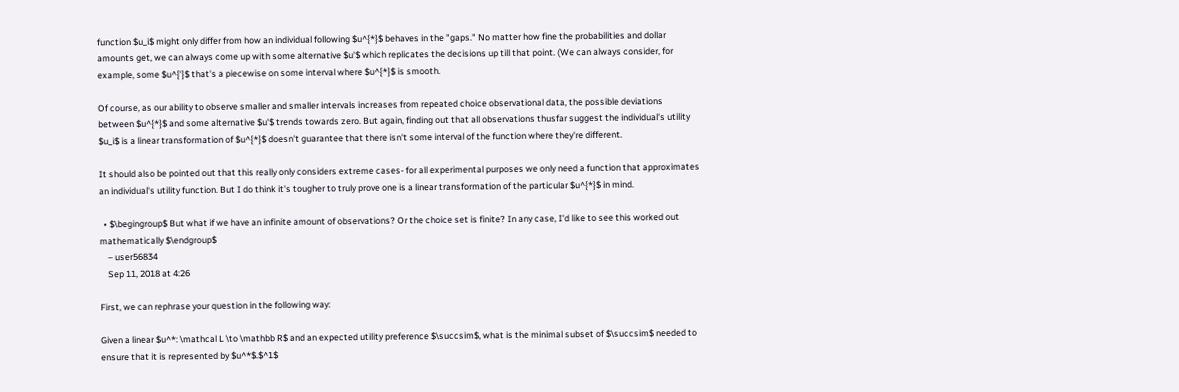function $u_i$ might only differ from how an individual following $u^{*}$ behaves in the "gaps." No matter how fine the probabilities and dollar amounts get, we can always come up with some alternative $u'$ which replicates the decisions up till that point. (We can always consider, for example, some $u^{'}$ that's a piecewise on some interval where $u^{*}$ is smooth.

Of course, as our ability to observe smaller and smaller intervals increases from repeated choice observational data, the possible deviations between $u^{*}$ and some alternative $u'$ trends towards zero. But again, finding out that all observations thusfar suggest the individual's utility $u_i$ is a linear transformation of $u^{*}$ doesn't guarantee that there isn't some interval of the function where they're different.

It should also be pointed out that this really only considers extreme cases- for all experimental purposes we only need a function that approximates an individual's utility function. But I do think it's tougher to truly prove one is a linear transformation of the particular $u^{*}$ in mind.

  • $\begingroup$ But what if we have an infinite amount of observations? Or the choice set is finite? In any case, I'd like to see this worked out mathematically $\endgroup$
    – user56834
    Sep 11, 2018 at 4:26

First, we can rephrase your question in the following way:

Given a linear $u^*: \mathcal L \to \mathbb R$ and an expected utility preference $\succsim$, what is the minimal subset of $\succsim$ needed to ensure that it is represented by $u^*$.$^1$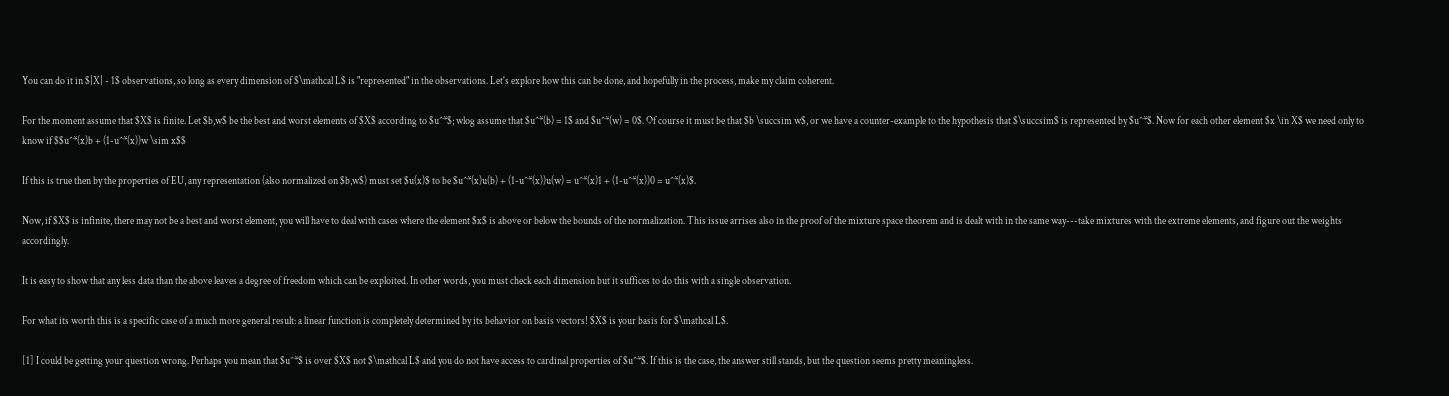You can do it in $|X| - 1$ observations, so long as every dimension of $\mathcal L$ is "represented" in the observations. Let's explore how this can be done, and hopefully in the process, make my claim coherent.

For the moment assume that $X$ is finite. Let $b,w$ be the best and worst elements of $X$ according to $u^*$; wlog assume that $u^*(b) = 1$ and $u^*(w) = 0$. Of course it must be that $b \succsim w$, or we have a counter-example to the hypothesis that $\succsim$ is represented by $u^*$. Now for each other element $x \in X$ we need only to know if $$u^*(x)b + (1-u^*(x))w \sim x$$

If this is true then by the properties of EU, any representation (also normalized on $b,w$) must set $u(x)$ to be $u^*(x)u(b) + (1-u^*(x))u(w) = u^*(x)1 + (1-u^*(x))0 = u^*(x)$.

Now, if $X$ is infinite, there may not be a best and worst element, you will have to deal with cases where the element $x$ is above or below the bounds of the normalization. This issue arrises also in the proof of the mixture space theorem and is dealt with in the same way---take mixtures with the extreme elements, and figure out the weights accordingly.

It is easy to show that any less data than the above leaves a degree of freedom which can be exploited. In other words, you must check each dimension but it suffices to do this with a single observation.

For what its worth this is a specific case of a much more general result: a linear function is completely determined by its behavior on basis vectors! $X$ is your basis for $\mathcal L$.

[1] I could be getting your question wrong. Perhaps you mean that $u^*$ is over $X$ not $\mathcal L$ and you do not have access to cardinal properties of $u^*$. If this is the case, the answer still stands, but the question seems pretty meaningless.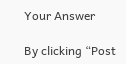Your Answer

By clicking “Post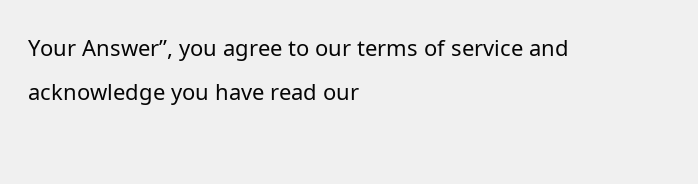Your Answer”, you agree to our terms of service and acknowledge you have read our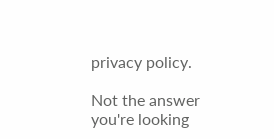privacy policy.

Not the answer you're looking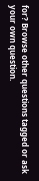for? Browse other questions tagged or ask your own question.